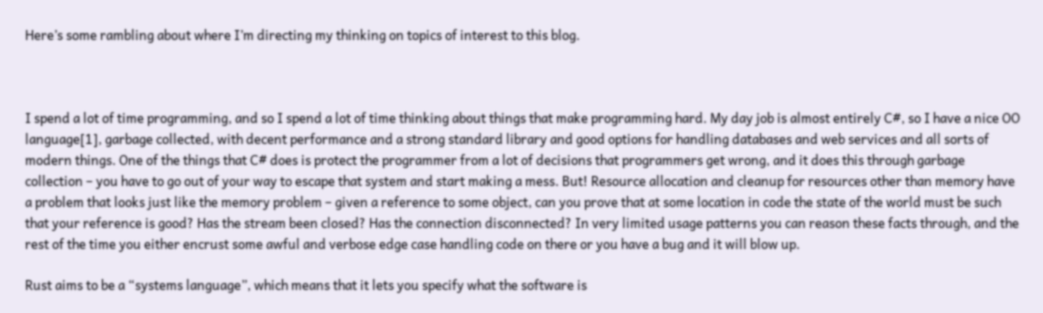Here’s some rambling about where I’m directing my thinking on topics of interest to this blog.



I spend a lot of time programming, and so I spend a lot of time thinking about things that make programming hard. My day job is almost entirely C#, so I have a nice OO language[1], garbage collected, with decent performance and a strong standard library and good options for handling databases and web services and all sorts of modern things. One of the things that C# does is protect the programmer from a lot of decisions that programmers get wrong, and it does this through garbage collection – you have to go out of your way to escape that system and start making a mess. But! Resource allocation and cleanup for resources other than memory have a problem that looks just like the memory problem – given a reference to some object, can you prove that at some location in code the state of the world must be such that your reference is good? Has the stream been closed? Has the connection disconnected? In very limited usage patterns you can reason these facts through, and the rest of the time you either encrust some awful and verbose edge case handling code on there or you have a bug and it will blow up.

Rust aims to be a “systems language”, which means that it lets you specify what the software is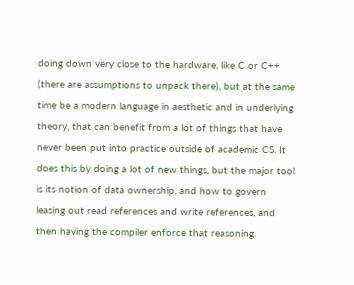doing down very close to the hardware, like C or C++ (there are assumptions to unpack there), but at the same time be a modern language in aesthetic and in underlying theory, that can benefit from a lot of things that have never been put into practice outside of academic CS. It does this by doing a lot of new things, but the major tool is its notion of data ownership, and how to govern leasing out read references and write references, and then having the compiler enforce that reasoning.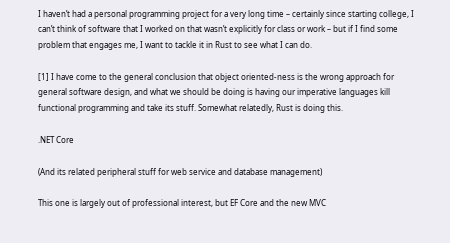I haven’t had a personal programming project for a very long time – certainly since starting college, I can’t think of software that I worked on that wasn’t explicitly for class or work – but if I find some problem that engages me, I want to tackle it in Rust to see what I can do.

[1] I have come to the general conclusion that object oriented-ness is the wrong approach for general software design, and what we should be doing is having our imperative languages kill functional programming and take its stuff. Somewhat relatedly, Rust is doing this.

.NET Core

(And its related peripheral stuff for web service and database management)

This one is largely out of professional interest, but EF Core and the new MVC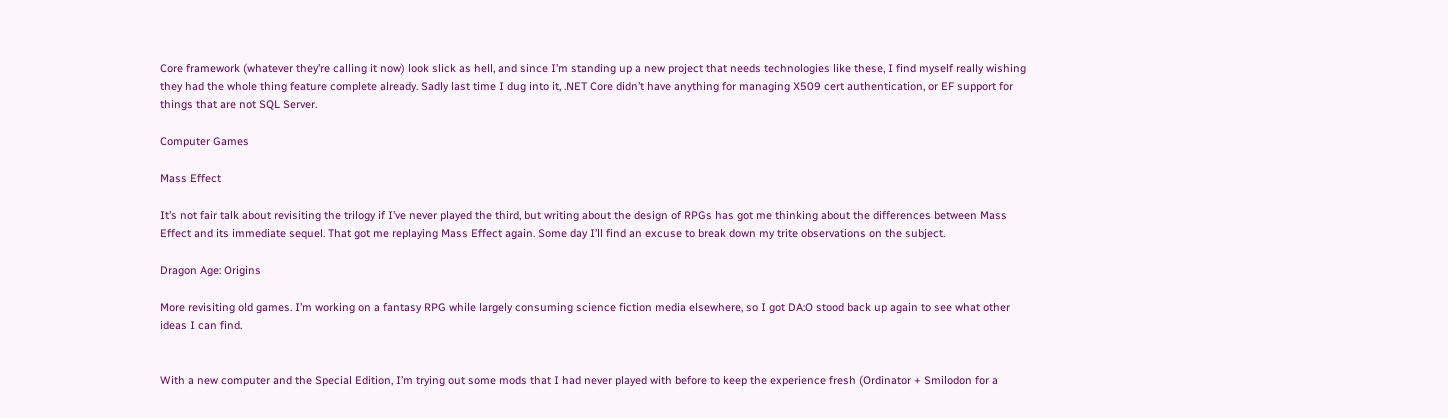Core framework (whatever they’re calling it now) look slick as hell, and since I’m standing up a new project that needs technologies like these, I find myself really wishing they had the whole thing feature complete already. Sadly last time I dug into it, .NET Core didn’t have anything for managing X509 cert authentication, or EF support for things that are not SQL Server.

Computer Games

Mass Effect

It’s not fair talk about revisiting the trilogy if I’ve never played the third, but writing about the design of RPGs has got me thinking about the differences between Mass Effect and its immediate sequel. That got me replaying Mass Effect again. Some day I’ll find an excuse to break down my trite observations on the subject.

Dragon Age: Origins

More revisiting old games. I’m working on a fantasy RPG while largely consuming science fiction media elsewhere, so I got DA:O stood back up again to see what other ideas I can find.


With a new computer and the Special Edition, I’m trying out some mods that I had never played with before to keep the experience fresh (Ordinator + Smilodon for a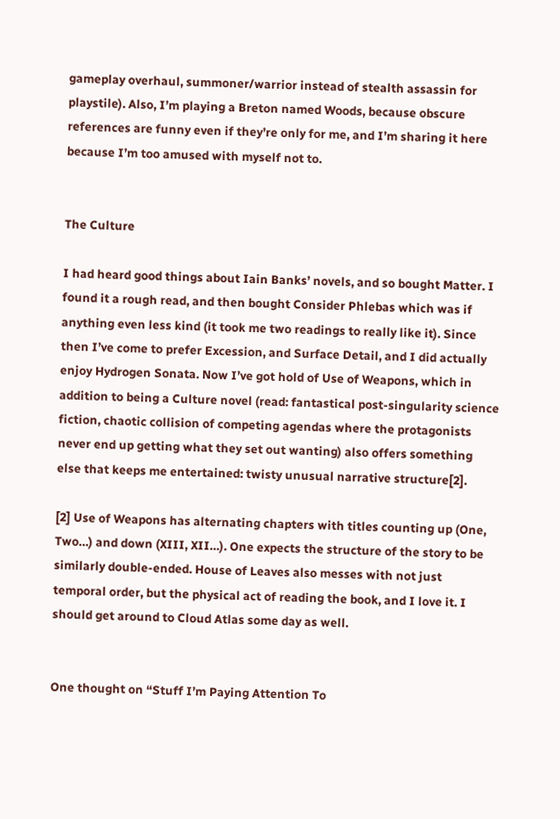gameplay overhaul, summoner/warrior instead of stealth assassin for playstile). Also, I’m playing a Breton named Woods, because obscure references are funny even if they’re only for me, and I’m sharing it here because I’m too amused with myself not to.


The Culture

I had heard good things about Iain Banks’ novels, and so bought Matter. I found it a rough read, and then bought Consider Phlebas which was if anything even less kind (it took me two readings to really like it). Since then I’ve come to prefer Excession, and Surface Detail, and I did actually enjoy Hydrogen Sonata. Now I’ve got hold of Use of Weapons, which in addition to being a Culture novel (read: fantastical post-singularity science fiction, chaotic collision of competing agendas where the protagonists never end up getting what they set out wanting) also offers something else that keeps me entertained: twisty unusual narrative structure[2].

[2] Use of Weapons has alternating chapters with titles counting up (One, Two…) and down (XIII, XII…). One expects the structure of the story to be similarly double-ended. House of Leaves also messes with not just temporal order, but the physical act of reading the book, and I love it. I should get around to Cloud Atlas some day as well.


One thought on “Stuff I’m Paying Attention To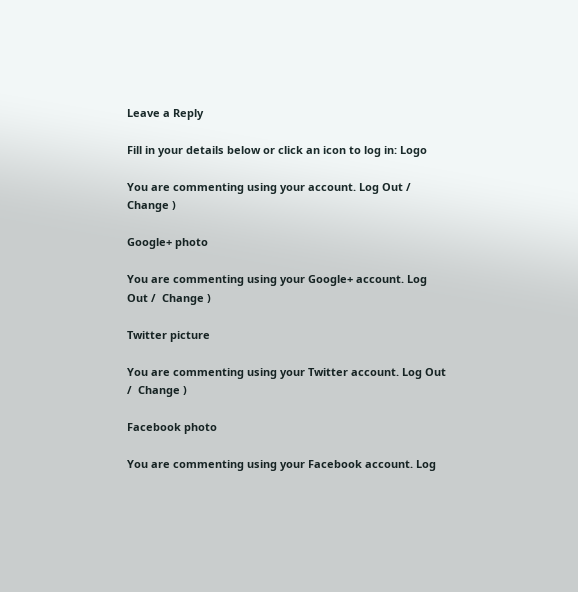Leave a Reply

Fill in your details below or click an icon to log in: Logo

You are commenting using your account. Log Out /  Change )

Google+ photo

You are commenting using your Google+ account. Log Out /  Change )

Twitter picture

You are commenting using your Twitter account. Log Out /  Change )

Facebook photo

You are commenting using your Facebook account. Log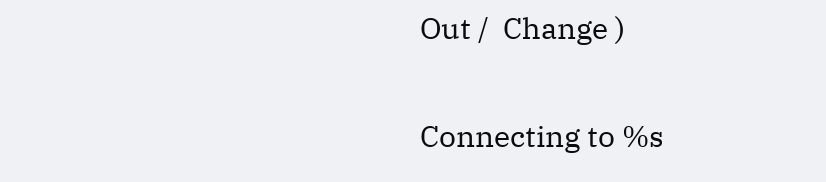Out /  Change )


Connecting to %s